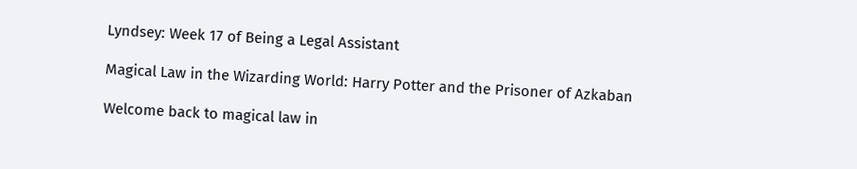Lyndsey: Week 17 of Being a Legal Assistant

Magical Law in the Wizarding World: Harry Potter and the Prisoner of Azkaban

Welcome back to magical law in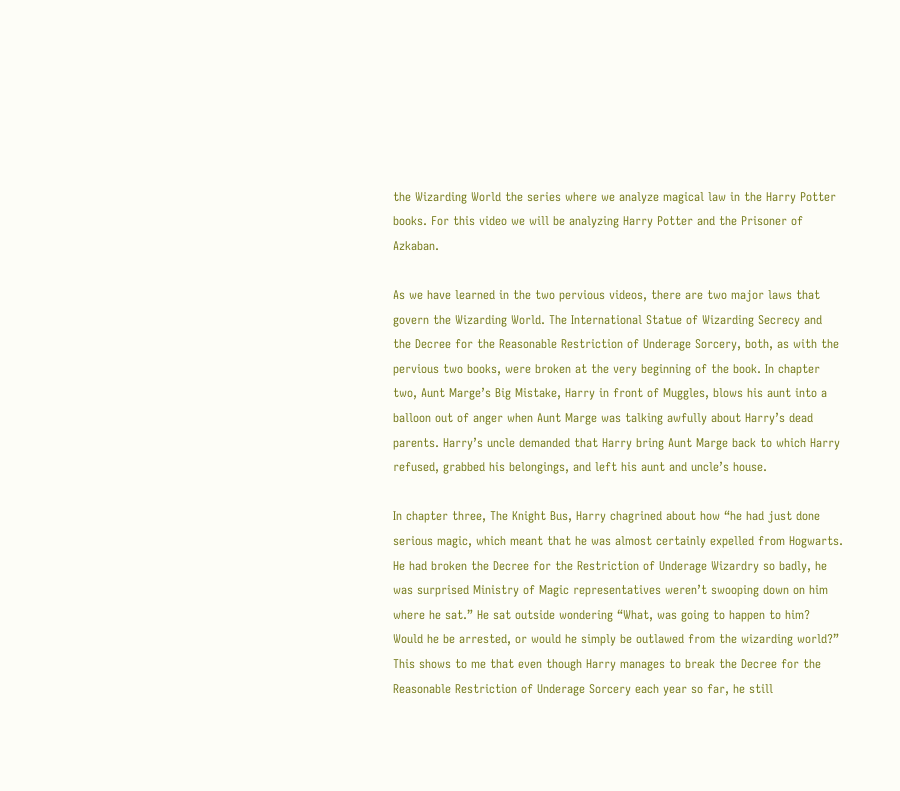the Wizarding World the series where we analyze magical law in the Harry Potter books. For this video we will be analyzing Harry Potter and the Prisoner of Azkaban.

As we have learned in the two pervious videos, there are two major laws that govern the Wizarding World. The International Statue of Wizarding Secrecy and the Decree for the Reasonable Restriction of Underage Sorcery, both, as with the pervious two books, were broken at the very beginning of the book. In chapter two, Aunt Marge’s Big Mistake, Harry in front of Muggles, blows his aunt into a balloon out of anger when Aunt Marge was talking awfully about Harry’s dead parents. Harry’s uncle demanded that Harry bring Aunt Marge back to which Harry refused, grabbed his belongings, and left his aunt and uncle’s house.

In chapter three, The Knight Bus, Harry chagrined about how “he had just done serious magic, which meant that he was almost certainly expelled from Hogwarts. He had broken the Decree for the Restriction of Underage Wizardry so badly, he was surprised Ministry of Magic representatives weren’t swooping down on him where he sat.” He sat outside wondering “What, was going to happen to him? Would he be arrested, or would he simply be outlawed from the wizarding world?” This shows to me that even though Harry manages to break the Decree for the Reasonable Restriction of Underage Sorcery each year so far, he still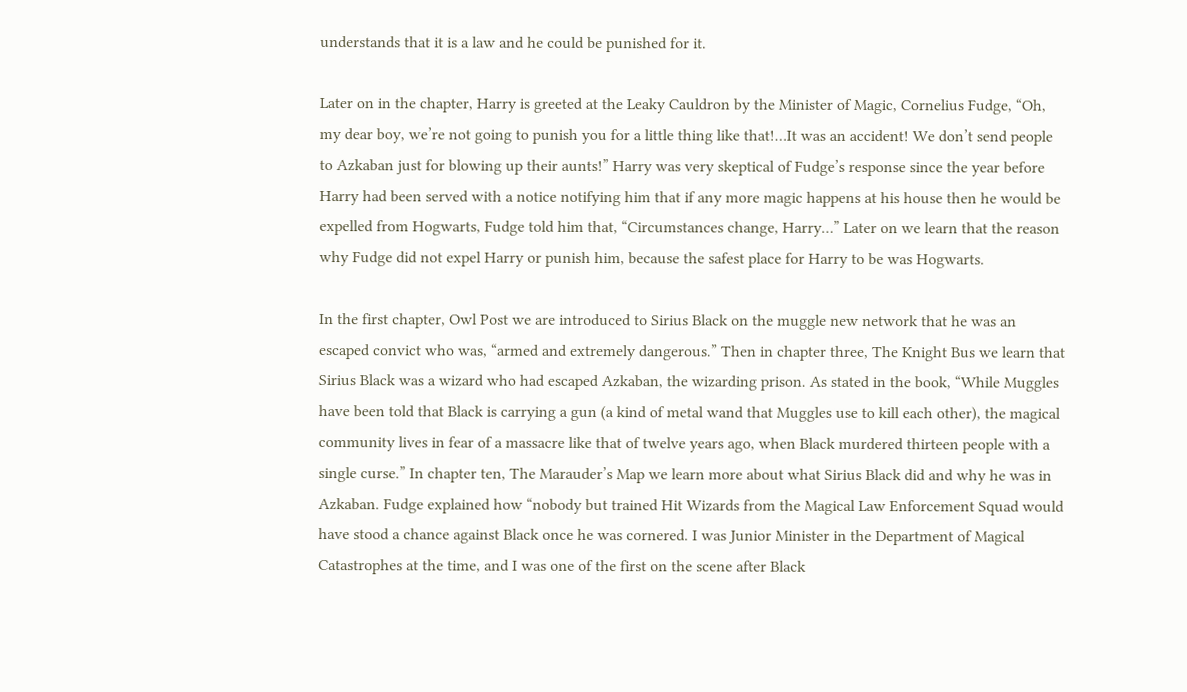understands that it is a law and he could be punished for it.

Later on in the chapter, Harry is greeted at the Leaky Cauldron by the Minister of Magic, Cornelius Fudge, “Oh, my dear boy, we’re not going to punish you for a little thing like that!…It was an accident! We don’t send people to Azkaban just for blowing up their aunts!” Harry was very skeptical of Fudge’s response since the year before Harry had been served with a notice notifying him that if any more magic happens at his house then he would be expelled from Hogwarts, Fudge told him that, “Circumstances change, Harry…” Later on we learn that the reason why Fudge did not expel Harry or punish him, because the safest place for Harry to be was Hogwarts.

In the first chapter, Owl Post we are introduced to Sirius Black on the muggle new network that he was an escaped convict who was, “armed and extremely dangerous.” Then in chapter three, The Knight Bus we learn that Sirius Black was a wizard who had escaped Azkaban, the wizarding prison. As stated in the book, “While Muggles have been told that Black is carrying a gun (a kind of metal wand that Muggles use to kill each other), the magical community lives in fear of a massacre like that of twelve years ago, when Black murdered thirteen people with a single curse.” In chapter ten, The Marauder’s Map we learn more about what Sirius Black did and why he was in Azkaban. Fudge explained how “nobody but trained Hit Wizards from the Magical Law Enforcement Squad would have stood a chance against Black once he was cornered. I was Junior Minister in the Department of Magical Catastrophes at the time, and I was one of the first on the scene after Black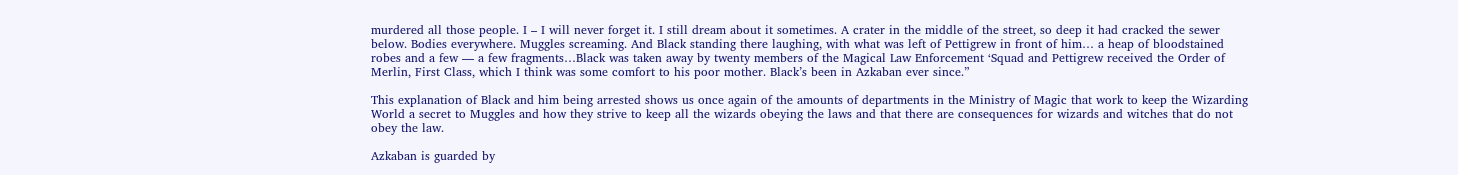murdered all those people. I – I will never forget it. I still dream about it sometimes. A crater in the middle of the street, so deep it had cracked the sewer below. Bodies everywhere. Muggles screaming. And Black standing there laughing, with what was left of Pettigrew in front of him… a heap of bloodstained robes and a few — a few fragments…Black was taken away by twenty members of the Magical Law Enforcement ‘Squad and Pettigrew received the Order of Merlin, First Class, which I think was some comfort to his poor mother. Black’s been in Azkaban ever since.”

This explanation of Black and him being arrested shows us once again of the amounts of departments in the Ministry of Magic that work to keep the Wizarding World a secret to Muggles and how they strive to keep all the wizards obeying the laws and that there are consequences for wizards and witches that do not obey the law.

Azkaban is guarded by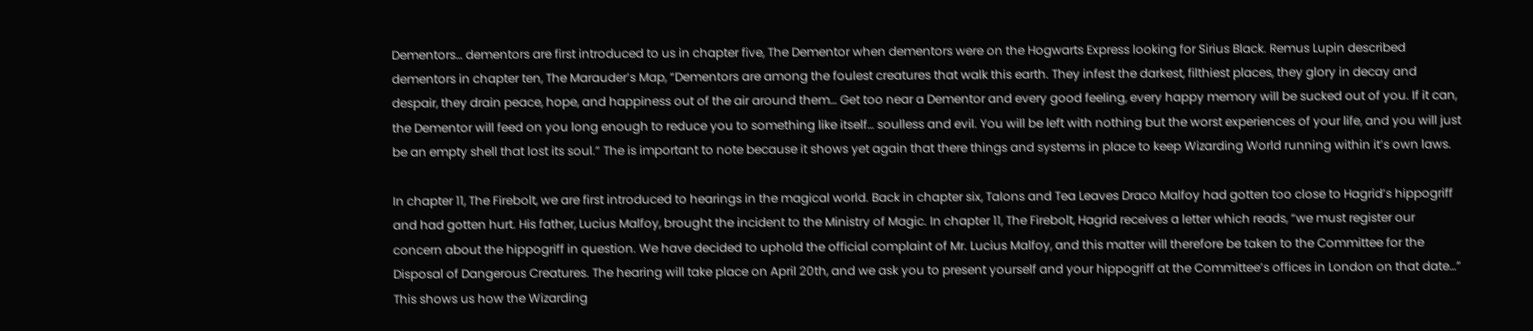Dementors… dementors are first introduced to us in chapter five, The Dementor when dementors were on the Hogwarts Express looking for Sirius Black. Remus Lupin described dementors in chapter ten, The Marauder’s Map, “Dementors are among the foulest creatures that walk this earth. They infest the darkest, filthiest places, they glory in decay and despair, they drain peace, hope, and happiness out of the air around them… Get too near a Dementor and every good feeling, every happy memory will be sucked out of you. If it can, the Dementor will feed on you long enough to reduce you to something like itself… soulless and evil. You will be left with nothing but the worst experiences of your life, and you will just be an empty shell that lost its soul.” The is important to note because it shows yet again that there things and systems in place to keep Wizarding World running within it’s own laws.

In chapter 11, The Firebolt, we are first introduced to hearings in the magical world. Back in chapter six, Talons and Tea Leaves Draco Malfoy had gotten too close to Hagrid’s hippogriff and had gotten hurt. His father, Lucius Malfoy, brought the incident to the Ministry of Magic. In chapter 11, The Firebolt, Hagrid receives a letter which reads, “we must register our concern about the hippogriff in question. We have decided to uphold the official complaint of Mr. Lucius Malfoy, and this matter will therefore be taken to the Committee for the Disposal of Dangerous Creatures. The hearing will take place on April 20th, and we ask you to present yourself and your hippogriff at the Committee’s offices in London on that date…” This shows us how the Wizarding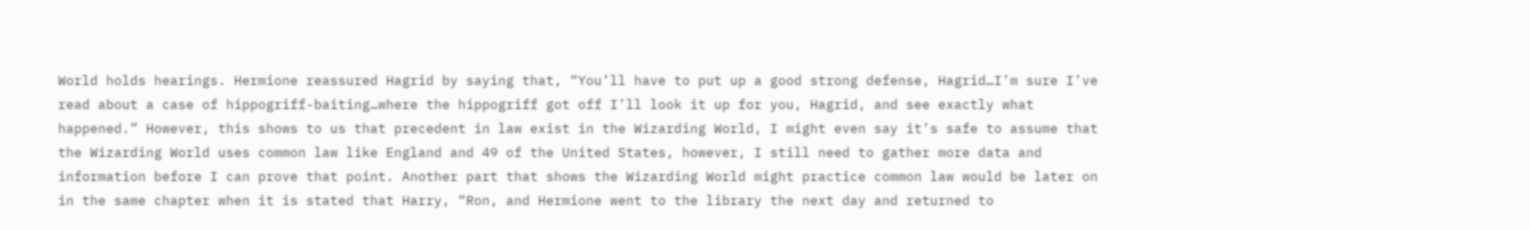World holds hearings. Hermione reassured Hagrid by saying that, “You’ll have to put up a good strong defense, Hagrid…I’m sure I’ve read about a case of hippogriff-baiting…where the hippogriff got off I’ll look it up for you, Hagrid, and see exactly what happened.” However, this shows to us that precedent in law exist in the Wizarding World, I might even say it’s safe to assume that the Wizarding World uses common law like England and 49 of the United States, however, I still need to gather more data and information before I can prove that point. Another part that shows the Wizarding World might practice common law would be later on in the same chapter when it is stated that Harry, “Ron, and Hermione went to the library the next day and returned to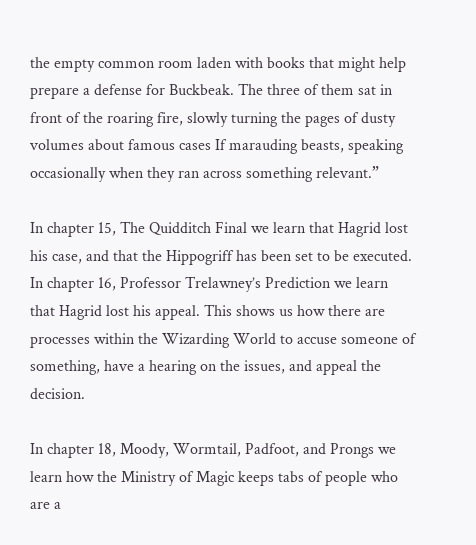the empty common room laden with books that might help prepare a defense for Buckbeak. The three of them sat in front of the roaring fire, slowly turning the pages of dusty volumes about famous cases If marauding beasts, speaking occasionally when they ran across something relevant.”

In chapter 15, The Quidditch Final we learn that Hagrid lost his case, and that the Hippogriff has been set to be executed. In chapter 16, Professor Trelawney’s Prediction we learn that Hagrid lost his appeal. This shows us how there are processes within the Wizarding World to accuse someone of something, have a hearing on the issues, and appeal the decision.

In chapter 18, Moody, Wormtail, Padfoot, and Prongs we learn how the Ministry of Magic keeps tabs of people who are a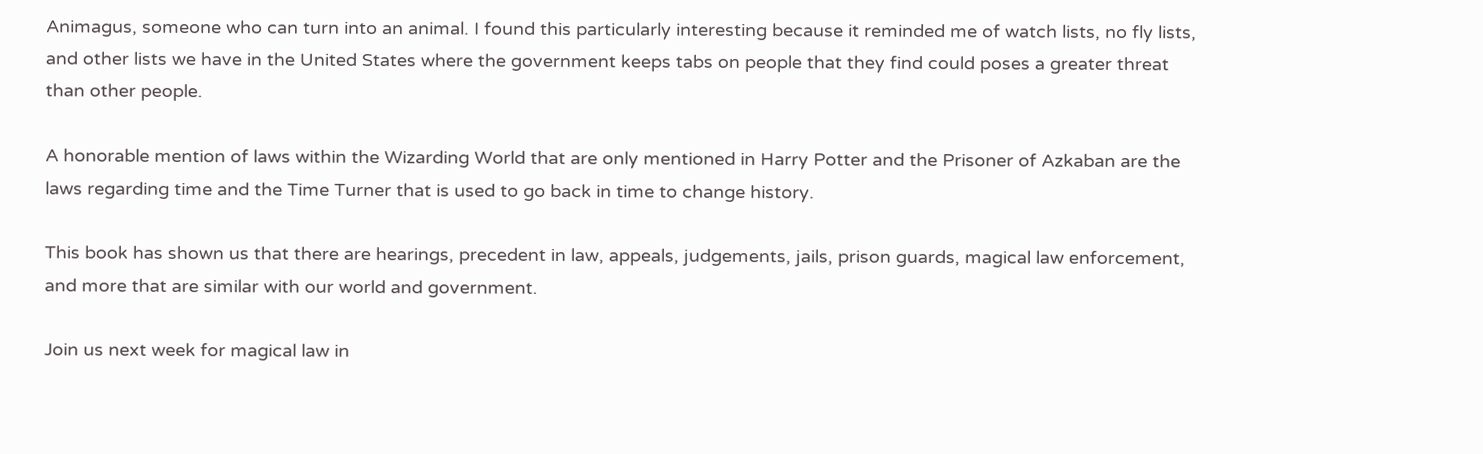Animagus, someone who can turn into an animal. I found this particularly interesting because it reminded me of watch lists, no fly lists, and other lists we have in the United States where the government keeps tabs on people that they find could poses a greater threat than other people.

A honorable mention of laws within the Wizarding World that are only mentioned in Harry Potter and the Prisoner of Azkaban are the laws regarding time and the Time Turner that is used to go back in time to change history.

This book has shown us that there are hearings, precedent in law, appeals, judgements, jails, prison guards, magical law enforcement, and more that are similar with our world and government.

Join us next week for magical law in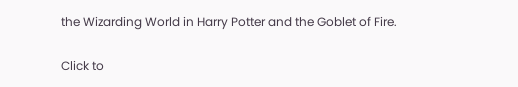the Wizarding World in Harry Potter and the Goblet of Fire.

Click to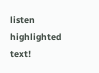listen highlighted text!